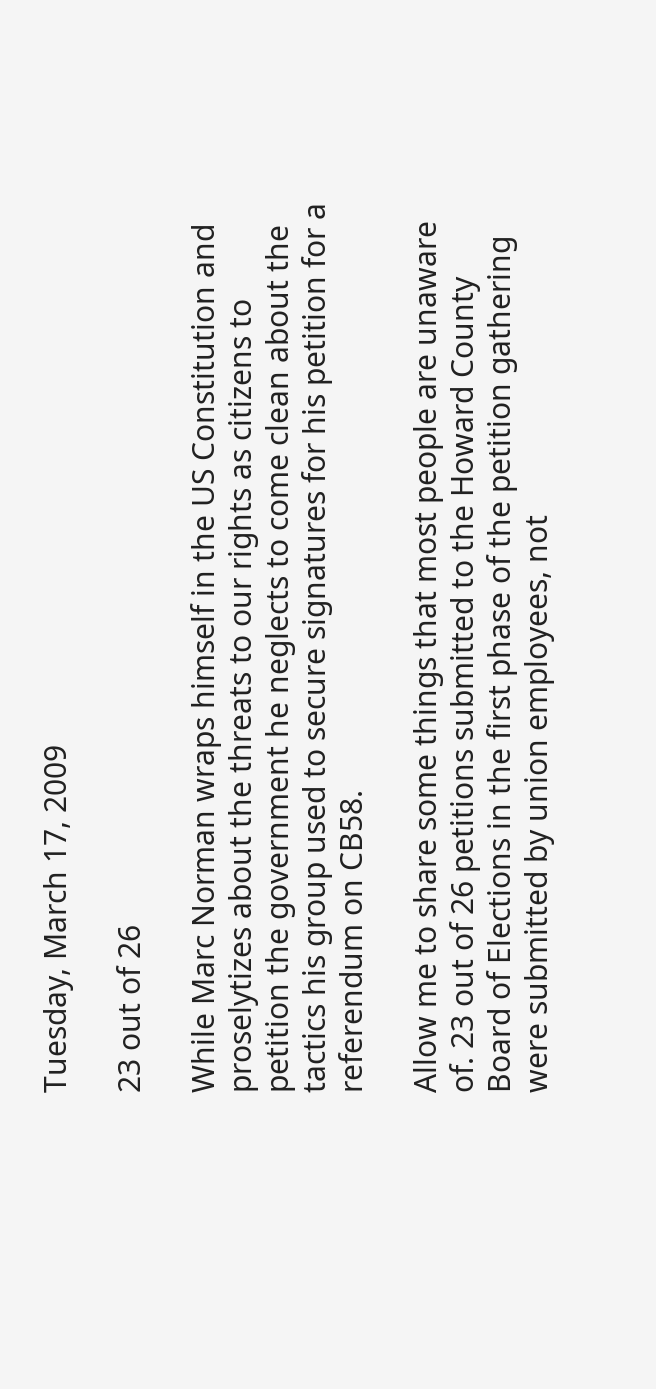Tuesday, March 17, 2009

23 out of 26

While Marc Norman wraps himself in the US Constitution and proselytizes about the threats to our rights as citizens to petition the government he neglects to come clean about the tactics his group used to secure signatures for his petition for a referendum on CB58.

Allow me to share some things that most people are unaware of. 23 out of 26 petitions submitted to the Howard County Board of Elections in the first phase of the petition gathering were submitted by union employees, not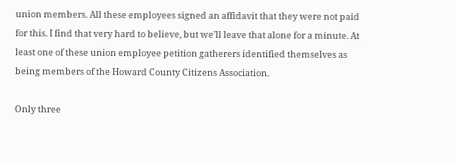union members. All these employees signed an affidavit that they were not paid for this. I find that very hard to believe, but we’ll leave that alone for a minute. At least one of these union employee petition gatherers identified themselves as being members of the Howard County Citizens Association.

Only three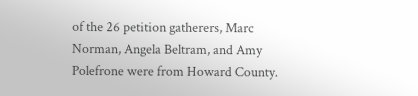of the 26 petition gatherers, Marc Norman, Angela Beltram, and Amy Polefrone were from Howard County.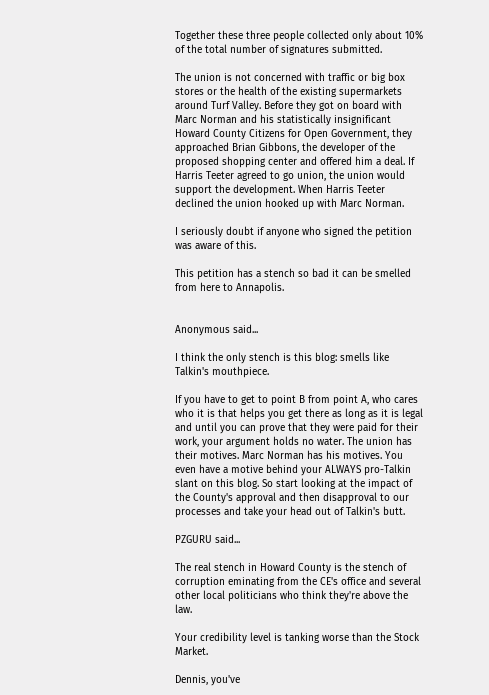Together these three people collected only about 10% of the total number of signatures submitted.

The union is not concerned with traffic or big box stores or the health of the existing supermarkets around Turf Valley. Before they got on board with Marc Norman and his statistically insignificant Howard County Citizens for Open Government, they approached Brian Gibbons, the developer of the proposed shopping center and offered him a deal. If Harris Teeter agreed to go union, the union would support the development. When Harris Teeter declined the union hooked up with Marc Norman.

I seriously doubt if anyone who signed the petition was aware of this.

This petition has a stench so bad it can be smelled from here to Annapolis.


Anonymous said...

I think the only stench is this blog: smells like Talkin's mouthpiece.

If you have to get to point B from point A, who cares who it is that helps you get there as long as it is legal and until you can prove that they were paid for their work, your argument holds no water. The union has their motives. Marc Norman has his motives. You even have a motive behind your ALWAYS pro-Talkin slant on this blog. So start looking at the impact of the County's approval and then disapproval to our processes and take your head out of Talkin's butt.

PZGURU said...

The real stench in Howard County is the stench of corruption eminating from the CE's office and several other local politicians who think they're above the law.

Your credibility level is tanking worse than the Stock Market.

Dennis, you've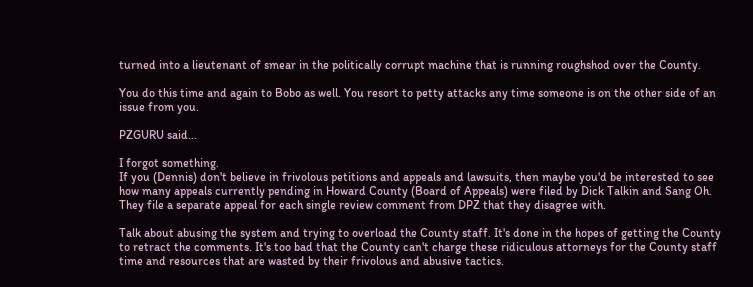turned into a lieutenant of smear in the politically corrupt machine that is running roughshod over the County.

You do this time and again to Bobo as well. You resort to petty attacks any time someone is on the other side of an issue from you.

PZGURU said...

I forgot something.
If you (Dennis) don't believe in frivolous petitions and appeals and lawsuits, then maybe you'd be interested to see how many appeals currently pending in Howard County (Board of Appeals) were filed by Dick Talkin and Sang Oh. They file a separate appeal for each single review comment from DPZ that they disagree with.

Talk about abusing the system and trying to overload the County staff. It's done in the hopes of getting the County to retract the comments. It's too bad that the County can't charge these ridiculous attorneys for the County staff time and resources that are wasted by their frivolous and abusive tactics.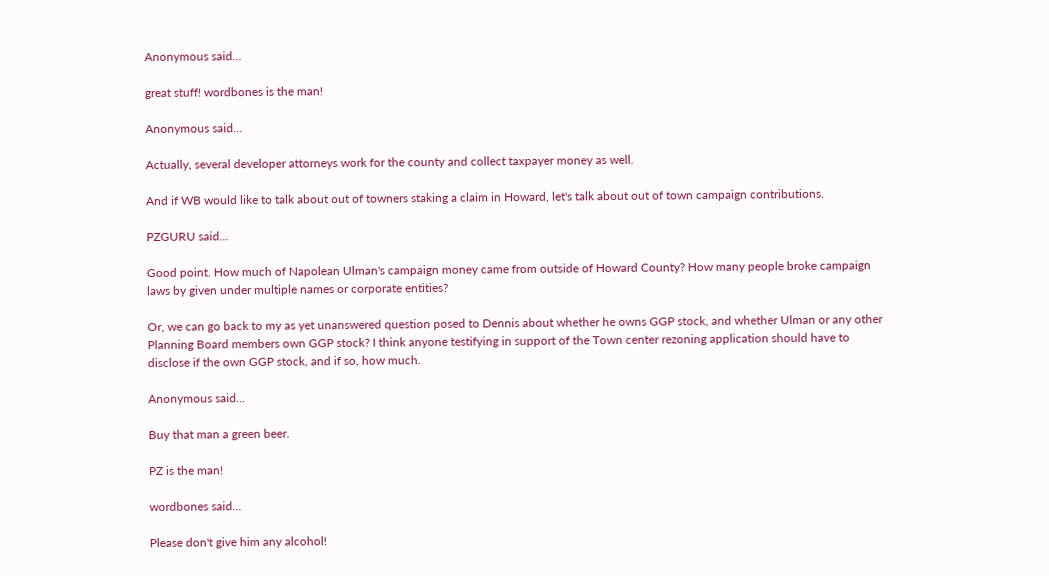Anonymous said...

great stuff! wordbones is the man!

Anonymous said...

Actually, several developer attorneys work for the county and collect taxpayer money as well.

And if WB would like to talk about out of towners staking a claim in Howard, let's talk about out of town campaign contributions.

PZGURU said...

Good point. How much of Napolean Ulman's campaign money came from outside of Howard County? How many people broke campaign laws by given under multiple names or corporate entities?

Or, we can go back to my as yet unanswered question posed to Dennis about whether he owns GGP stock, and whether Ulman or any other Planning Board members own GGP stock? I think anyone testifying in support of the Town center rezoning application should have to disclose if the own GGP stock, and if so, how much.

Anonymous said...

Buy that man a green beer.

PZ is the man!

wordbones said...

Please don't give him any alcohol!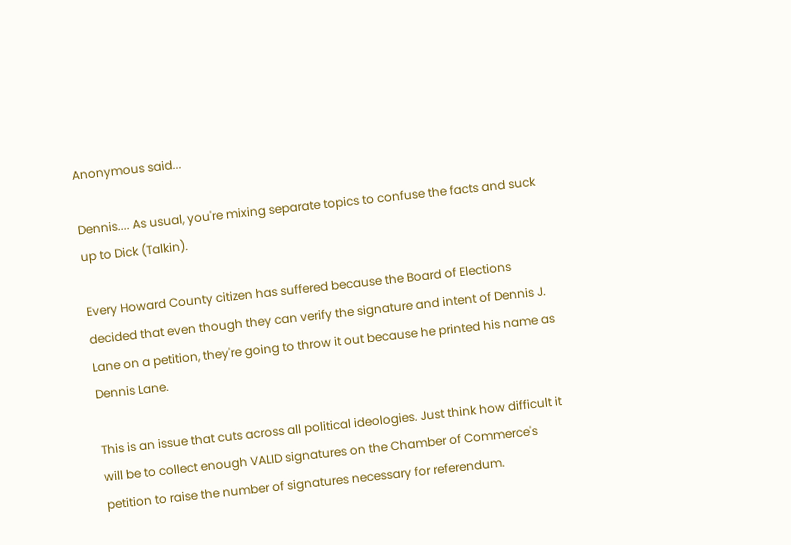Anonymous said...

Dennis.... As usual, you're mixing separate topics to confuse the facts and suck up to Dick (Talkin).

Every Howard County citizen has suffered because the Board of Elections decided that even though they can verify the signature and intent of Dennis J. Lane on a petition, they're going to throw it out because he printed his name as Dennis Lane.

This is an issue that cuts across all political ideologies. Just think how difficult it will be to collect enough VALID signatures on the Chamber of Commerce's petition to raise the number of signatures necessary for referendum.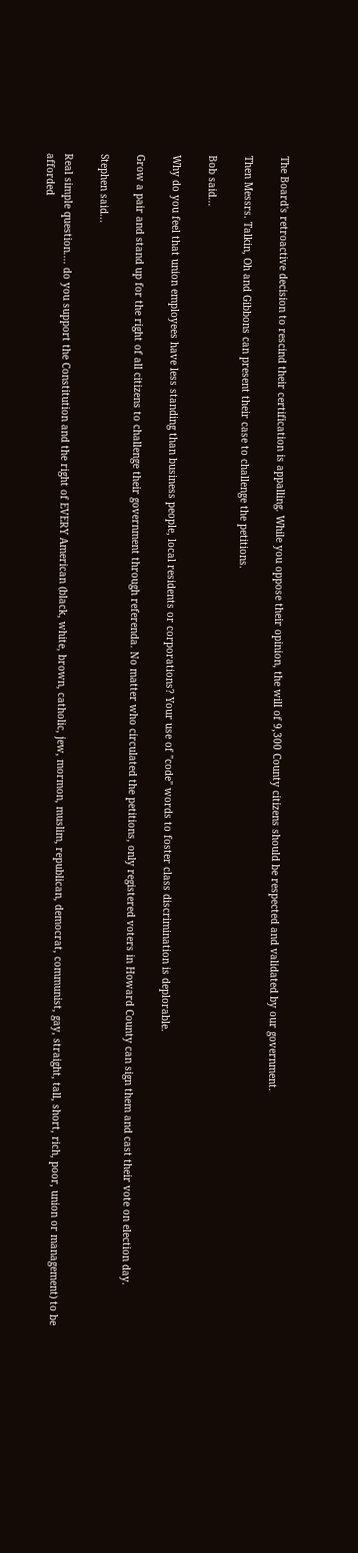The Board's retroactive decision to rescind their certification is appalling. While you oppose their opinion, the will of 9,300 County citizens should be respected and validated by our government.

Then Messrs. Talkin, Oh and Gibbons can present their case to challenge the petitions.

Bob said...

Why do you feel that union employees have less standing than business people, local residents or corporations? Your use of "code" words to foster class discrimination is deplorable.

Grow a pair and stand up for the right of all citizens to challenge their government through referenda. No matter who circulated the petitions, only registered voters in Howard County can sign them and cast their vote on election day.

Stephen said...

Real simple question.... do you support the Constitution and the right of EVERY American (black, white, brown, catholic, jew, mormon, muslim, republican, democrat, communist, gay, straight, tall, short, rich, poor, union or management) to be afforded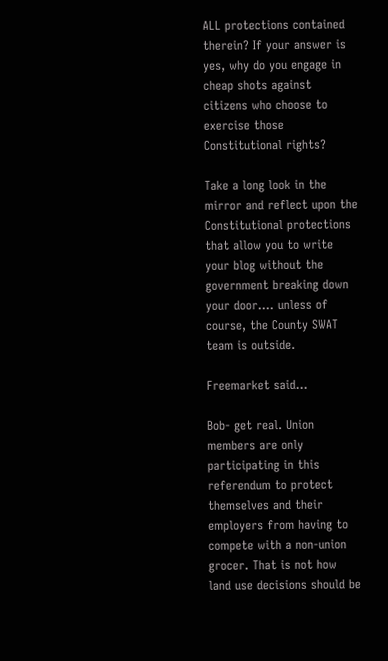ALL protections contained therein? If your answer is yes, why do you engage in cheap shots against citizens who choose to exercise those Constitutional rights?

Take a long look in the mirror and reflect upon the Constitutional protections that allow you to write your blog without the government breaking down your door.... unless of course, the County SWAT team is outside.

Freemarket said...

Bob- get real. Union members are only participating in this referendum to protect themselves and their employers from having to compete with a non-union grocer. That is not how land use decisions should be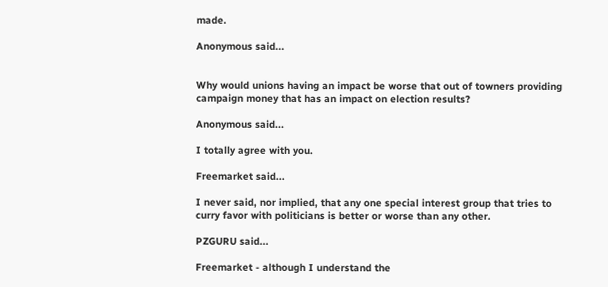made.

Anonymous said...


Why would unions having an impact be worse that out of towners providing campaign money that has an impact on election results?

Anonymous said...

I totally agree with you.

Freemarket said...

I never said, nor implied, that any one special interest group that tries to curry favor with politicians is better or worse than any other.

PZGURU said...

Freemarket - although I understand the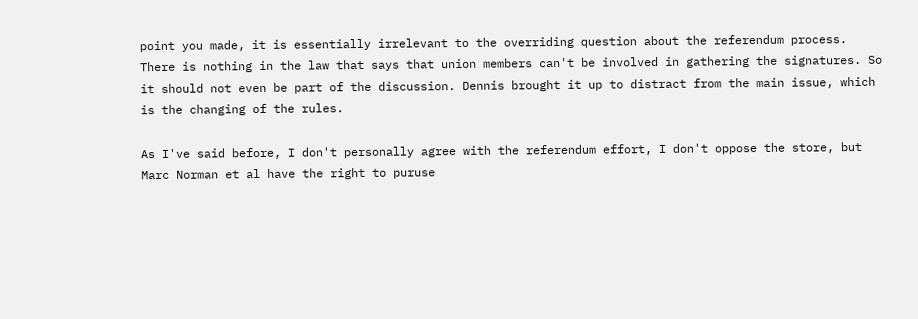point you made, it is essentially irrelevant to the overriding question about the referendum process. There is nothing in the law that says that union members can't be involved in gathering the signatures. So it should not even be part of the discussion. Dennis brought it up to distract from the main issue, which is the changing of the rules.

As I've said before, I don't personally agree with the referendum effort, I don't oppose the store, but Marc Norman et al have the right to puruse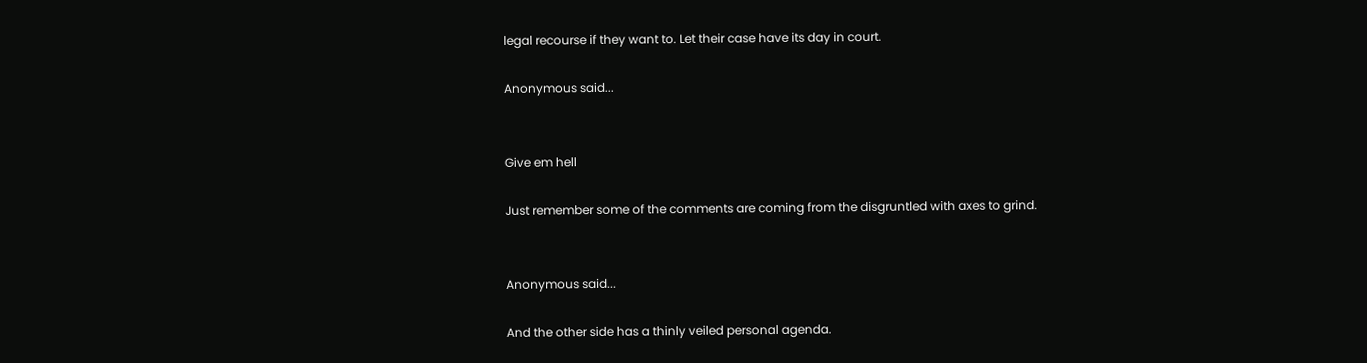legal recourse if they want to. Let their case have its day in court.

Anonymous said...


Give em hell

Just remember some of the comments are coming from the disgruntled with axes to grind.


Anonymous said...

And the other side has a thinly veiled personal agenda.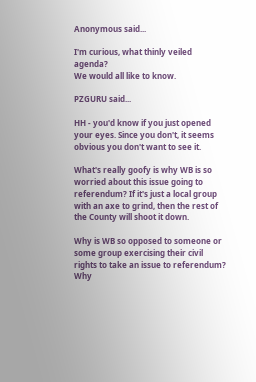Anonymous said...

I'm curious, what thinly veiled agenda?
We would all like to know.

PZGURU said...

HH - you'd know if you just opened your eyes. Since you don't, it seems obvious you don't want to see it.

What's really goofy is why WB is so worried about this issue going to referendum? If it's just a local group with an axe to grind, then the rest of the County will shoot it down.

Why is WB so opposed to someone or some group exercising their civil rights to take an issue to referendum? Why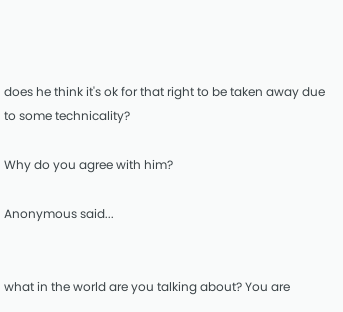does he think it's ok for that right to be taken away due to some technicality?

Why do you agree with him?

Anonymous said...


what in the world are you talking about? You are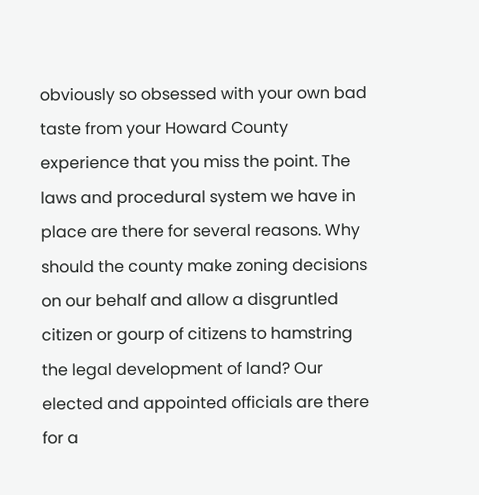obviously so obsessed with your own bad taste from your Howard County experience that you miss the point. The laws and procedural system we have in place are there for several reasons. Why should the county make zoning decisions on our behalf and allow a disgruntled citizen or gourp of citizens to hamstring the legal development of land? Our elected and appointed officials are there for a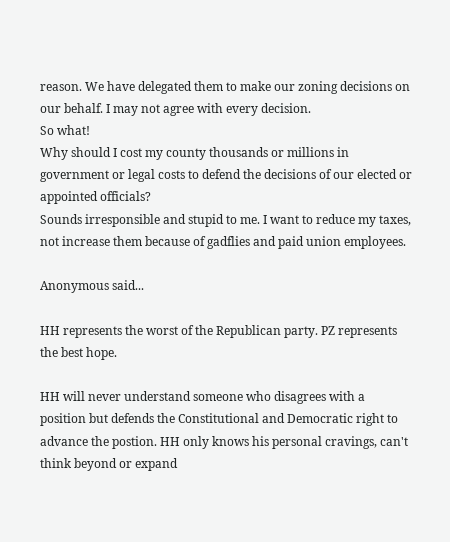reason. We have delegated them to make our zoning decisions on our behalf. I may not agree with every decision.
So what!
Why should I cost my county thousands or millions in government or legal costs to defend the decisions of our elected or appointed officials?
Sounds irresponsible and stupid to me. I want to reduce my taxes, not increase them because of gadflies and paid union employees.

Anonymous said...

HH represents the worst of the Republican party. PZ represents the best hope.

HH will never understand someone who disagrees with a position but defends the Constitutional and Democratic right to advance the postion. HH only knows his personal cravings, can't think beyond or expand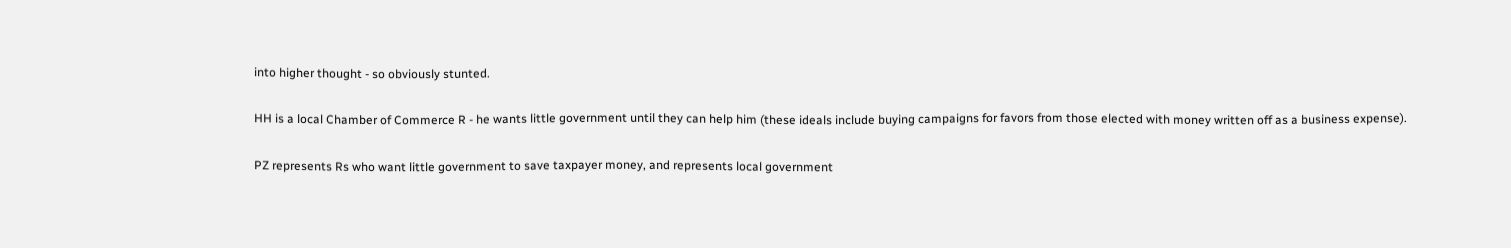into higher thought - so obviously stunted.

HH is a local Chamber of Commerce R - he wants little government until they can help him (these ideals include buying campaigns for favors from those elected with money written off as a business expense).

PZ represents Rs who want little government to save taxpayer money, and represents local government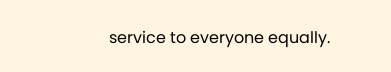service to everyone equally.